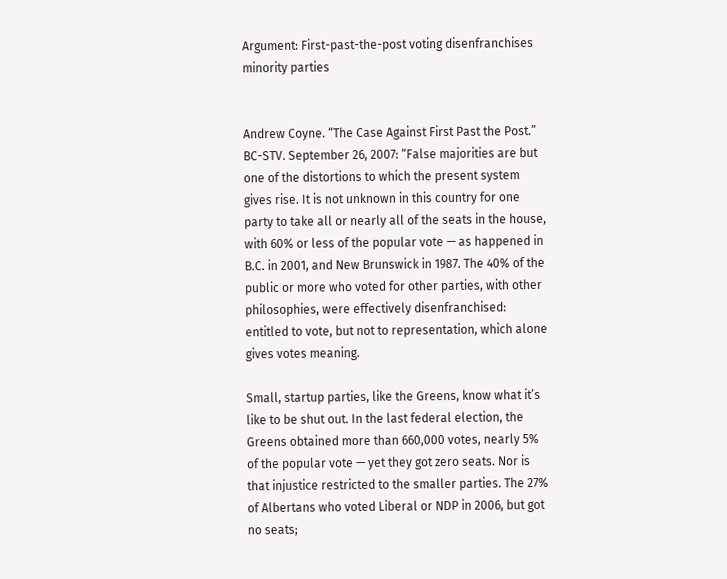Argument: First-past-the-post voting disenfranchises minority parties


Andrew Coyne. “The Case Against First Past the Post.” BC-STV. September 26, 2007: “False majorities are but one of the distortions to which the present system gives rise. It is not unknown in this country for one party to take all or nearly all of the seats in the house, with 60% or less of the popular vote — as happened in B.C. in 2001, and New Brunswick in 1987. The 40% of the public or more who voted for other parties, with other philosophies, were effectively disenfranchised: entitled to vote, but not to representation, which alone gives votes meaning.

Small, startup parties, like the Greens, know what it’s like to be shut out. In the last federal election, the Greens obtained more than 660,000 votes, nearly 5% of the popular vote — yet they got zero seats. Nor is that injustice restricted to the smaller parties. The 27% of Albertans who voted Liberal or NDP in 2006, but got no seats;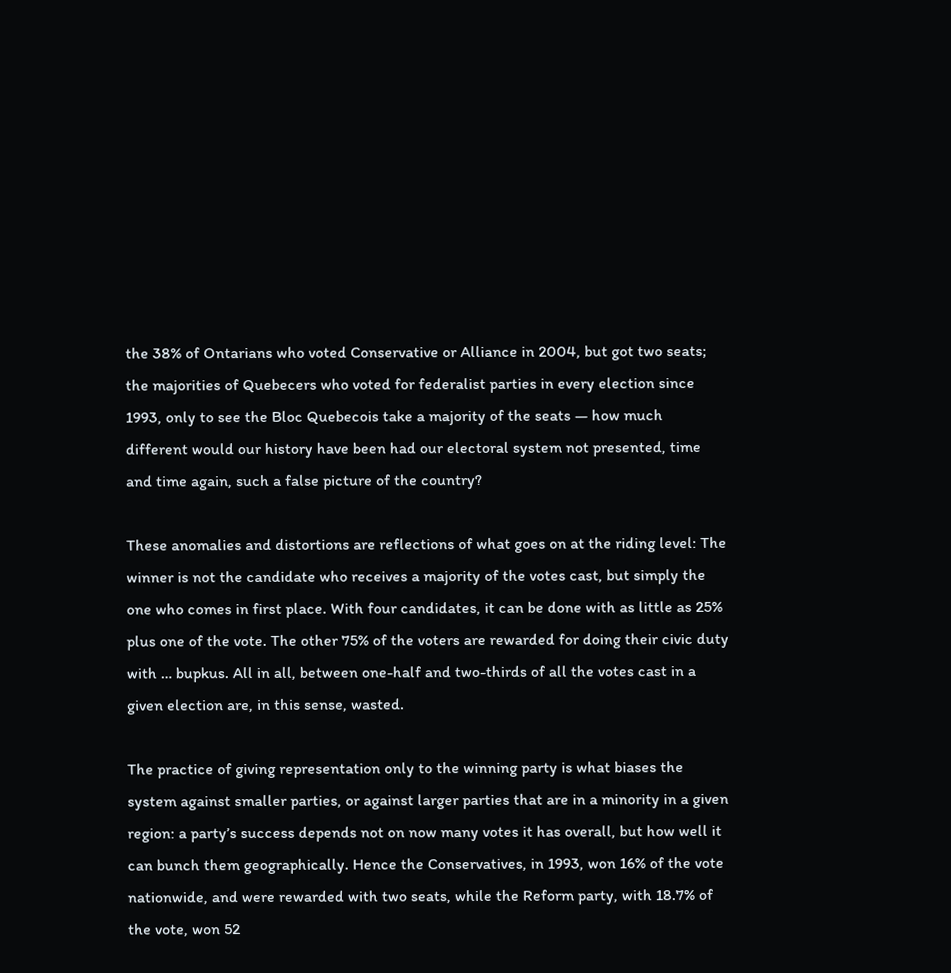the 38% of Ontarians who voted Conservative or Alliance in 2004, but got two seats; the majorities of Quebecers who voted for federalist parties in every election since 1993, only to see the Bloc Quebecois take a majority of the seats — how much different would our history have been had our electoral system not presented, time and time again, such a false picture of the country?

These anomalies and distortions are reflections of what goes on at the riding level: The winner is not the candidate who receives a majority of the votes cast, but simply the one who comes in first place. With four candidates, it can be done with as little as 25% plus one of the vote. The other 75% of the voters are rewarded for doing their civic duty with … bupkus. All in all, between one-half and two-thirds of all the votes cast in a given election are, in this sense, wasted.

The practice of giving representation only to the winning party is what biases the system against smaller parties, or against larger parties that are in a minority in a given region: a party’s success depends not on now many votes it has overall, but how well it can bunch them geographically. Hence the Conservatives, in 1993, won 16% of the vote nationwide, and were rewarded with two seats, while the Reform party, with 18.7% of the vote, won 52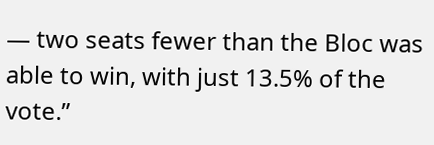— two seats fewer than the Bloc was able to win, with just 13.5% of the vote.”